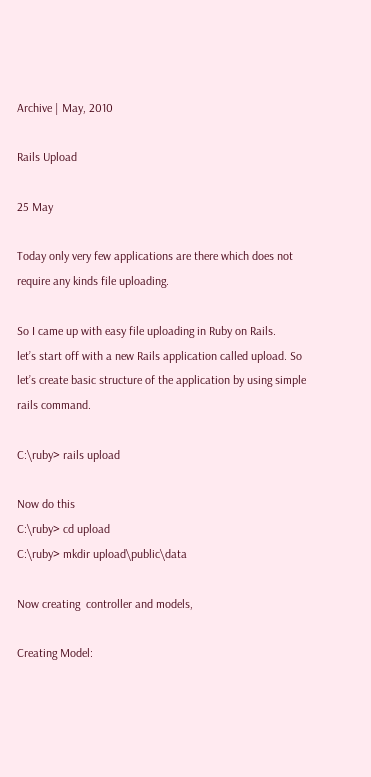Archive | May, 2010

Rails Upload

25 May

Today only very few applications are there which does not require any kinds file uploading.

So I came up with easy file uploading in Ruby on Rails.
let’s start off with a new Rails application called upload. So let’s create basic structure of the application by using simple rails command.

C:\ruby> rails upload

Now do this
C:\ruby> cd upload
C:\ruby> mkdir upload\public\data

Now creating  controller and models,

Creating Model: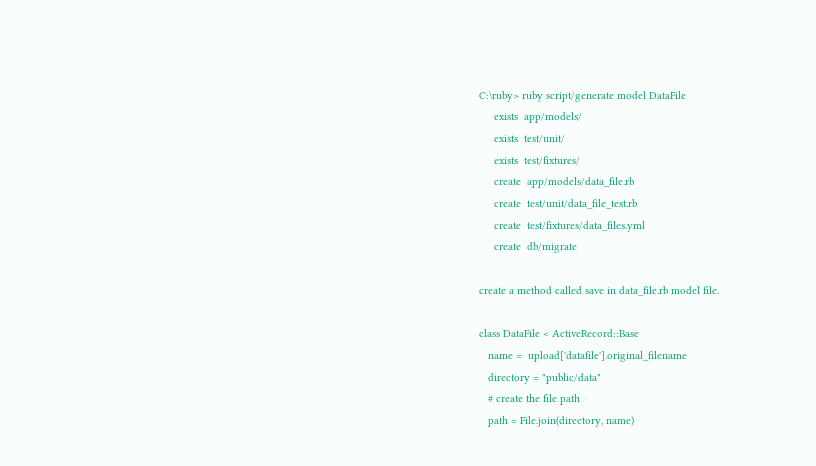C:\ruby> ruby script/generate model DataFile
     exists  app/models/
     exists  test/unit/
     exists  test/fixtures/
     create  app/models/data_file.rb
     create  test/unit/data_file_test.rb
     create  test/fixtures/data_files.yml
     create  db/migrate

create a method called save in data_file.rb model file.

class DataFile < ActiveRecord::Base
   name =  upload['datafile'].original_filename
   directory = "public/data"
   # create the file path
   path = File.join(directory, name)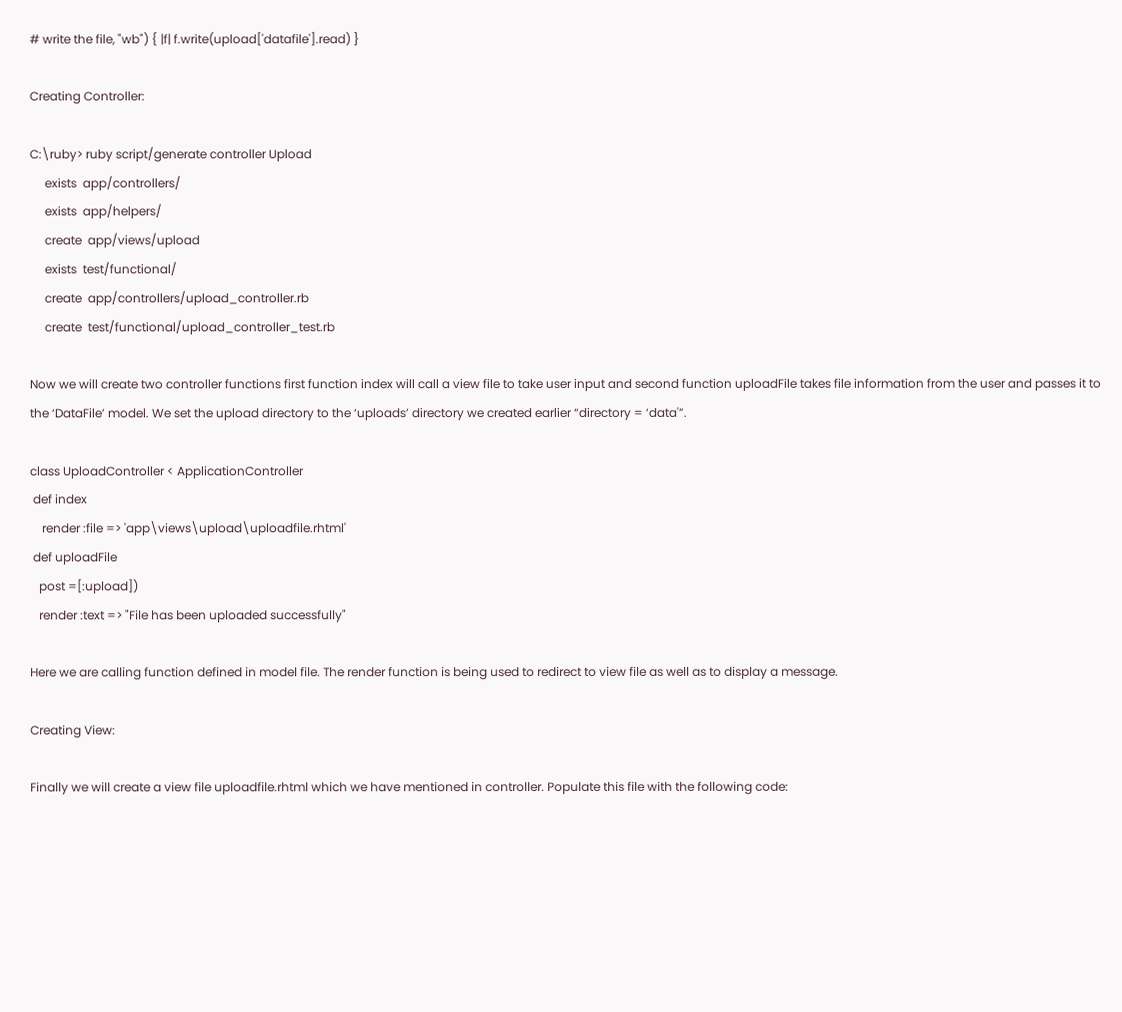# write the file, "wb") { |f| f.write(upload['datafile'].read) }

Creating Controller:

C:\ruby> ruby script/generate controller Upload
     exists  app/controllers/
     exists  app/helpers/
     create  app/views/upload
     exists  test/functional/
     create  app/controllers/upload_controller.rb
     create  test/functional/upload_controller_test.rb

Now we will create two controller functions first function index will call a view file to take user input and second function uploadFile takes file information from the user and passes it to the ‘DataFile’ model. We set the upload directory to the ‘uploads’ directory we created earlier “directory = ‘data'”.

class UploadController < ApplicationController
 def index
    render :file => 'app\views\upload\uploadfile.rhtml'
 def uploadFile
   post =[:upload])
   render :text => "File has been uploaded successfully"

Here we are calling function defined in model file. The render function is being used to redirect to view file as well as to display a message.

Creating View:

Finally we will create a view file uploadfile.rhtml which we have mentioned in controller. Populate this file with the following code: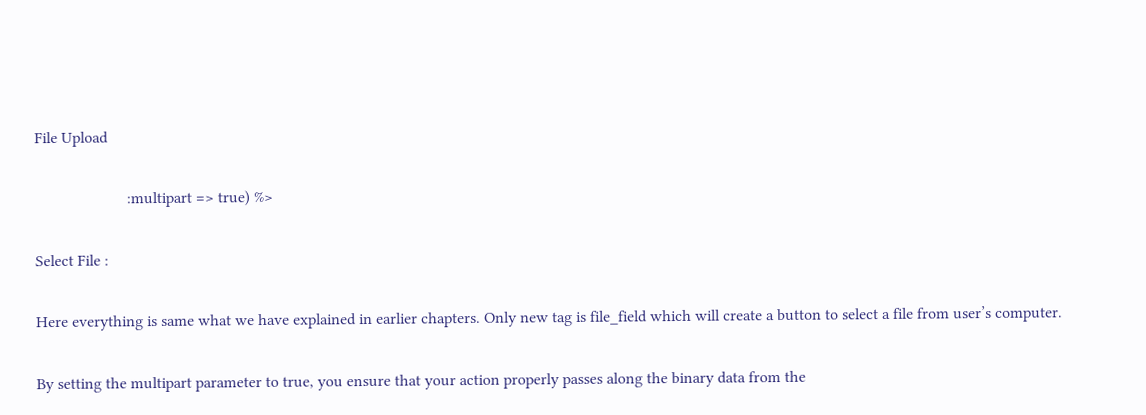File Upload

                       :multipart => true) %>

Select File :

Here everything is same what we have explained in earlier chapters. Only new tag is file_field which will create a button to select a file from user’s computer.

By setting the multipart parameter to true, you ensure that your action properly passes along the binary data from the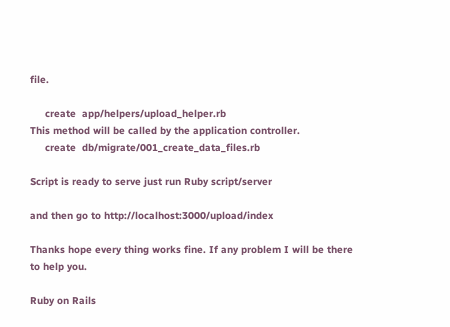file.

     create  app/helpers/upload_helper.rb
This method will be called by the application controller.
     create  db/migrate/001_create_data_files.rb

Script is ready to serve just run Ruby script/server

and then go to http://localhost:3000/upload/index

Thanks hope every thing works fine. If any problem I will be there to help you.

Ruby on Rails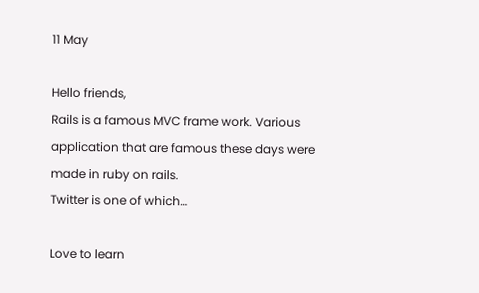11 May

Hello friends,
Rails is a famous MVC frame work. Various application that are famous these days were made in ruby on rails.
Twitter is one of which…

Love to learn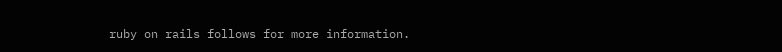ruby on rails follows for more information.